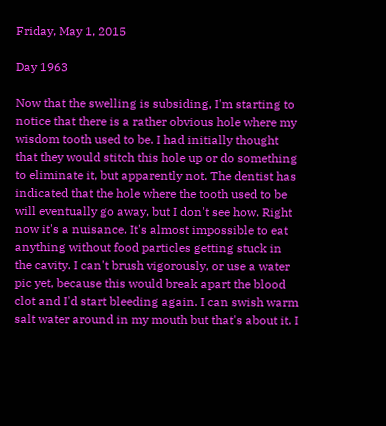Friday, May 1, 2015

Day 1963

Now that the swelling is subsiding, I'm starting to notice that there is a rather obvious hole where my wisdom tooth used to be. I had initially thought that they would stitch this hole up or do something to eliminate it, but apparently not. The dentist has indicated that the hole where the tooth used to be will eventually go away, but I don't see how. Right now it's a nuisance. It's almost impossible to eat anything without food particles getting stuck in the cavity. I can't brush vigorously, or use a water pic yet, because this would break apart the blood clot and I'd start bleeding again. I can swish warm salt water around in my mouth but that's about it. I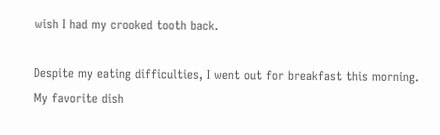wish I had my crooked tooth back.

Despite my eating difficulties, I went out for breakfast this morning. My favorite dish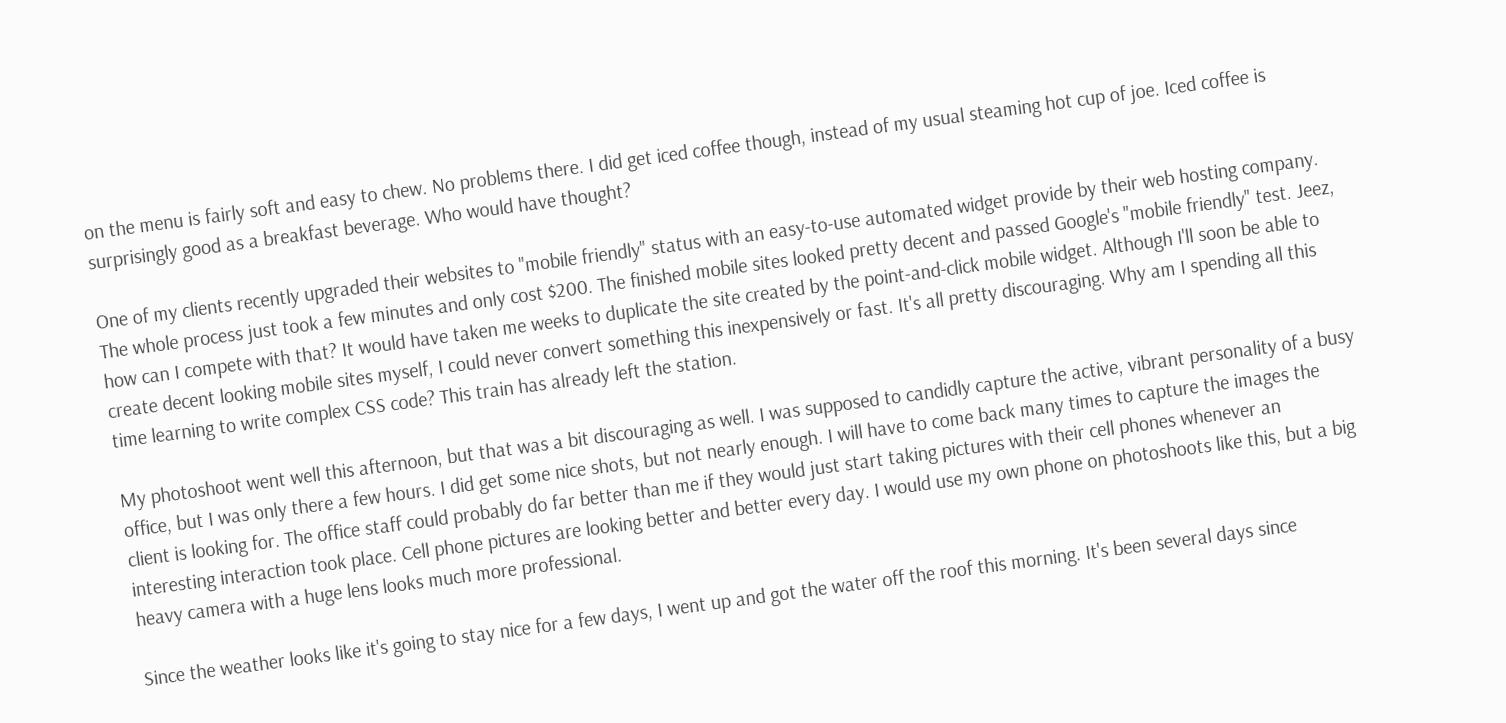on the menu is fairly soft and easy to chew. No problems there. I did get iced coffee though, instead of my usual steaming hot cup of joe. Iced coffee is surprisingly good as a breakfast beverage. Who would have thought?

One of my clients recently upgraded their websites to "mobile friendly" status with an easy-to-use automated widget provide by their web hosting company. The whole process just took a few minutes and only cost $200. The finished mobile sites looked pretty decent and passed Google's "mobile friendly" test. Jeez, how can I compete with that? It would have taken me weeks to duplicate the site created by the point-and-click mobile widget. Although I'll soon be able to create decent looking mobile sites myself, I could never convert something this inexpensively or fast. It's all pretty discouraging. Why am I spending all this time learning to write complex CSS code? This train has already left the station.

My photoshoot went well this afternoon, but that was a bit discouraging as well. I was supposed to candidly capture the active, vibrant personality of a busy office, but I was only there a few hours. I did get some nice shots, but not nearly enough. I will have to come back many times to capture the images the client is looking for. The office staff could probably do far better than me if they would just start taking pictures with their cell phones whenever an interesting interaction took place. Cell phone pictures are looking better and better every day. I would use my own phone on photoshoots like this, but a big heavy camera with a huge lens looks much more professional.

Since the weather looks like it's going to stay nice for a few days, I went up and got the water off the roof this morning. It's been several days since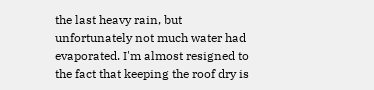the last heavy rain, but unfortunately not much water had evaporated. I'm almost resigned to the fact that keeping the roof dry is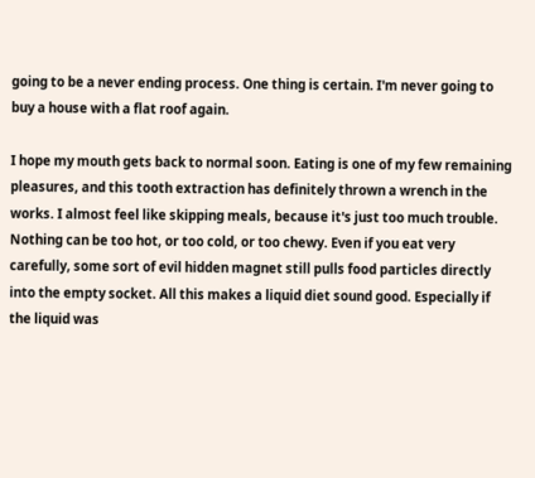going to be a never ending process. One thing is certain. I'm never going to buy a house with a flat roof again.

I hope my mouth gets back to normal soon. Eating is one of my few remaining pleasures, and this tooth extraction has definitely thrown a wrench in the works. I almost feel like skipping meals, because it's just too much trouble. Nothing can be too hot, or too cold, or too chewy. Even if you eat very carefully, some sort of evil hidden magnet still pulls food particles directly into the empty socket. All this makes a liquid diet sound good. Especially if the liquid was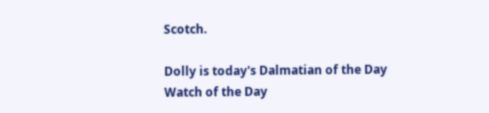Scotch.

Dolly is today's Dalmatian of the Day
Watch of the Day